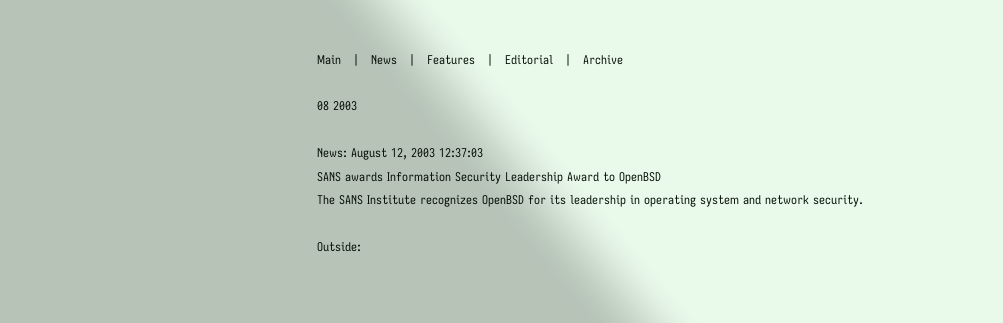Main   |   News   |   Features   |   Editorial   |   Archive

08 2003

News: August 12, 2003 12:37:03
SANS awards Information Security Leadership Award to OpenBSD
The SANS Institute recognizes OpenBSD for its leadership in operating system and network security.

Outside: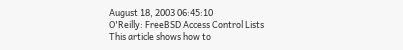August 18, 2003 06:45:10
O'Reilly: FreeBSD Access Control Lists
This article shows how to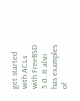get started with ACLs with FreeBSD 5.0. It also has examples of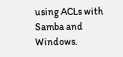using ACLs with Samba and Windows.